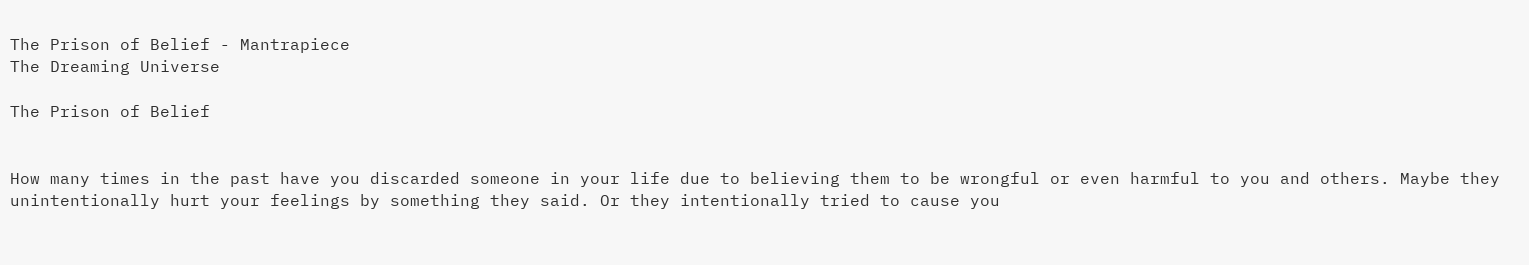The Prison of Belief - Mantrapiece
The Dreaming Universe

The Prison of Belief


How many times in the past have you discarded someone in your life due to believing them to be wrongful or even harmful to you and others. Maybe they unintentionally hurt your feelings by something they said. Or they intentionally tried to cause you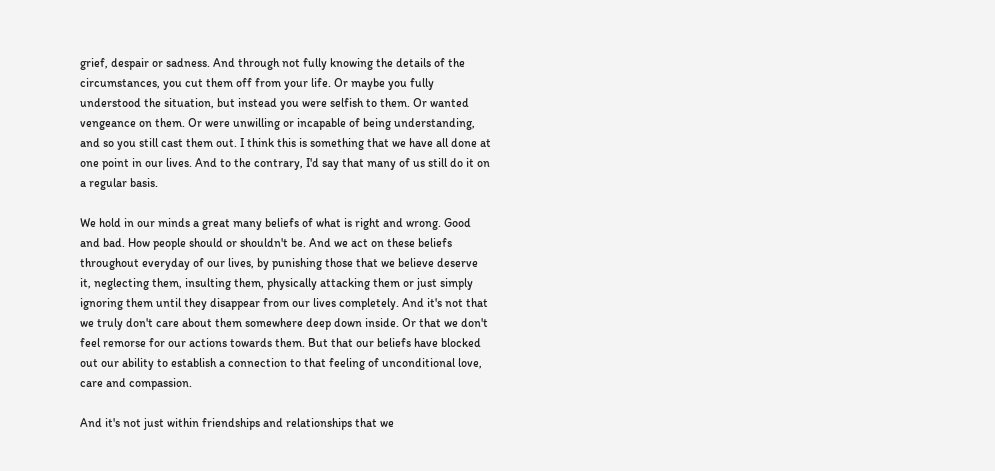grief, despair or sadness. And through not fully knowing the details of the circumstances, you cut them off from your life. Or maybe you fully understood the situation, but instead you were selfish to them. Or wanted vengeance on them. Or were unwilling or incapable of being understanding, and so you still cast them out. I think this is something that we have all done at one point in our lives. And to the contrary, I'd say that many of us still do it on a regular basis.

We hold in our minds a great many beliefs of what is right and wrong. Good and bad. How people should or shouldn't be. And we act on these beliefs throughout everyday of our lives, by punishing those that we believe deserve it, neglecting them, insulting them, physically attacking them or just simply ignoring them until they disappear from our lives completely. And it's not that we truly don't care about them somewhere deep down inside. Or that we don't feel remorse for our actions towards them. But that our beliefs have blocked out our ability to establish a connection to that feeling of unconditional love, care and compassion.

And it's not just within friendships and relationships that we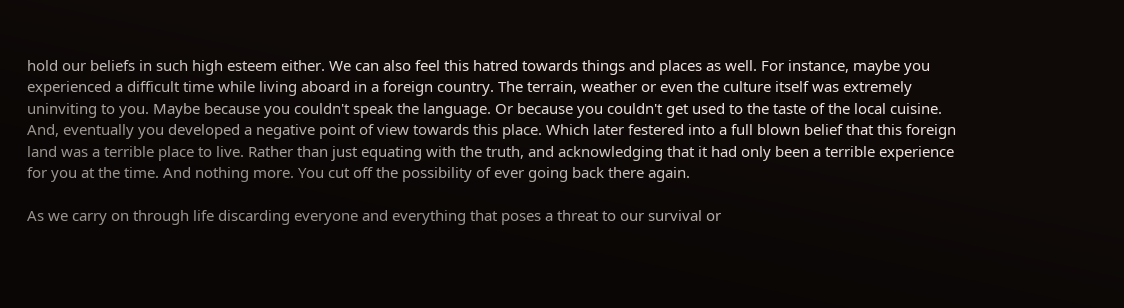hold our beliefs in such high esteem either. We can also feel this hatred towards things and places as well. For instance, maybe you experienced a difficult time while living aboard in a foreign country. The terrain, weather or even the culture itself was extremely uninviting to you. Maybe because you couldn't speak the language. Or because you couldn't get used to the taste of the local cuisine. And, eventually you developed a negative point of view towards this place. Which later festered into a full blown belief that this foreign land was a terrible place to live. Rather than just equating with the truth, and acknowledging that it had only been a terrible experience for you at the time. And nothing more. You cut off the possibility of ever going back there again.

As we carry on through life discarding everyone and everything that poses a threat to our survival or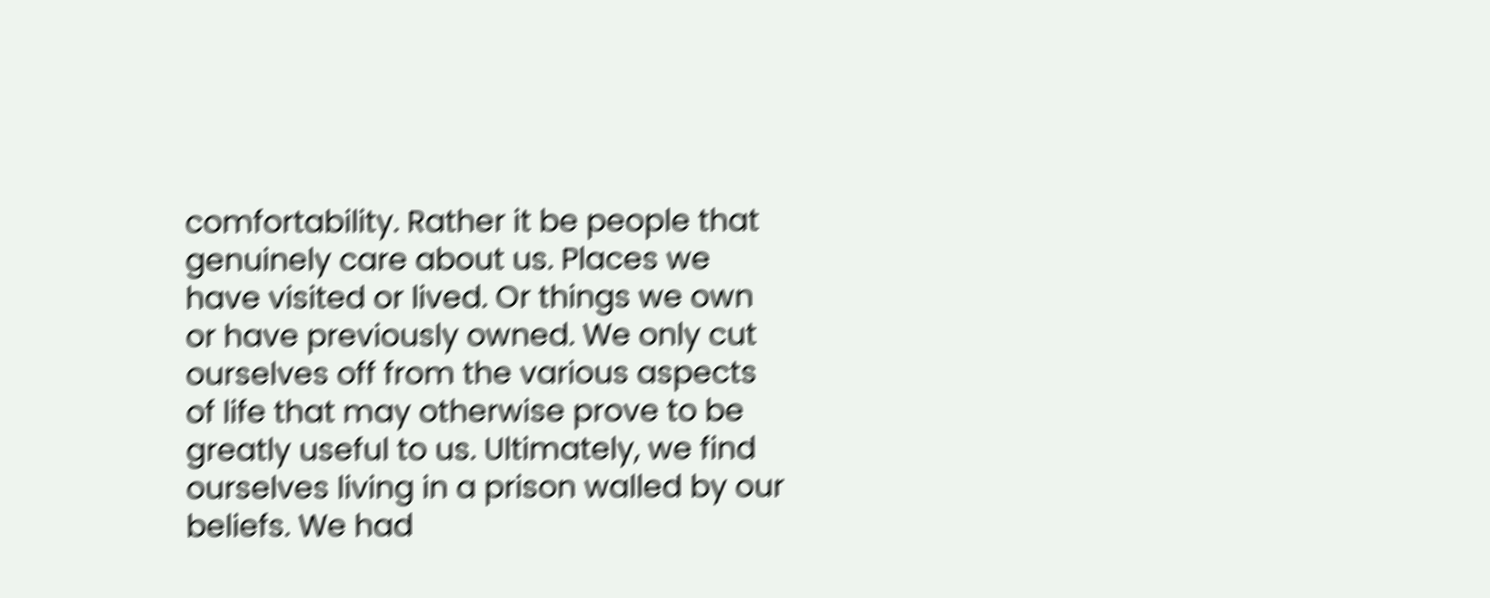comfortability. Rather it be people that genuinely care about us. Places we have visited or lived. Or things we own or have previously owned. We only cut ourselves off from the various aspects of life that may otherwise prove to be greatly useful to us. Ultimately, we find ourselves living in a prison walled by our beliefs. We had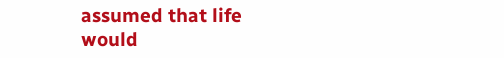assumed that life would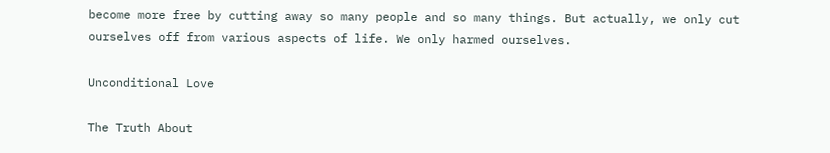become more free by cutting away so many people and so many things. But actually, we only cut ourselves off from various aspects of life. We only harmed ourselves.

Unconditional Love

The Truth About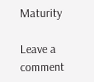Maturity

Leave a comment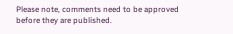Please note, comments need to be approved before they are published.